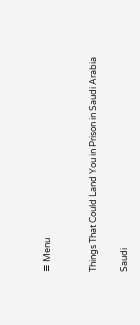≡ Menu


Things That Could Land You in Prison in Saudi Arabia

Saudi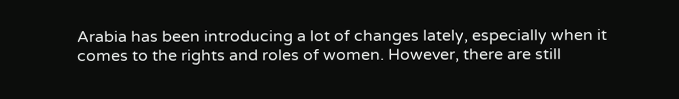Arabia has been introducing a lot of changes lately, especially when it comes to the rights and roles of women. However, there are still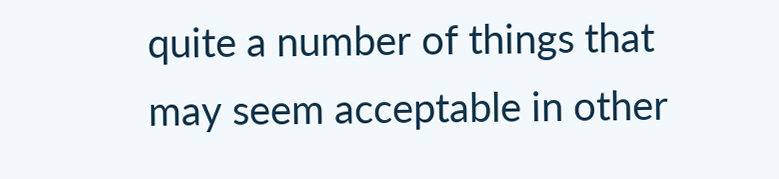quite a number of things that may seem acceptable in other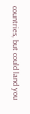countries, but could land you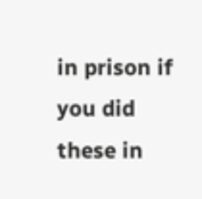in prison if you did these in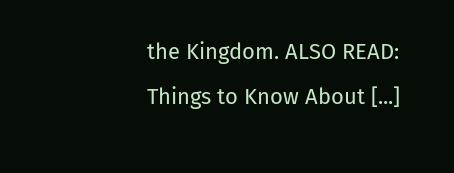the Kingdom. ALSO READ: Things to Know About [...]